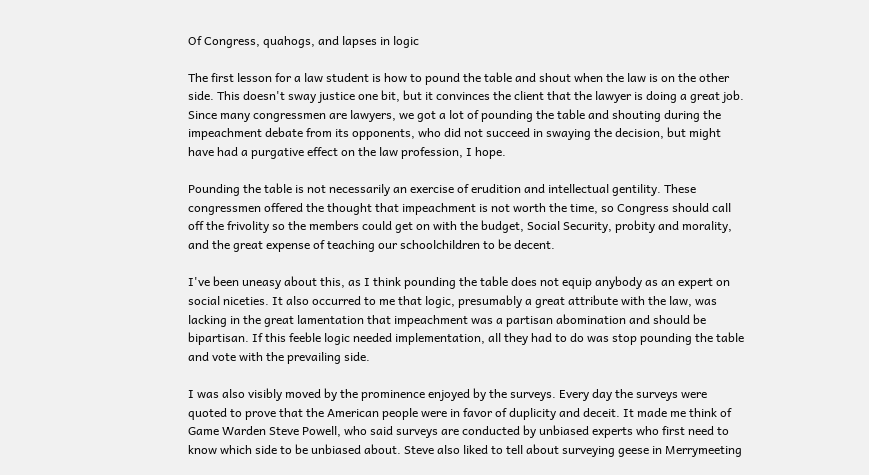Of Congress, quahogs, and lapses in logic

The first lesson for a law student is how to pound the table and shout when the law is on the other side. This doesn't sway justice one bit, but it convinces the client that the lawyer is doing a great job. Since many congressmen are lawyers, we got a lot of pounding the table and shouting during the impeachment debate from its opponents, who did not succeed in swaying the decision, but might have had a purgative effect on the law profession, I hope.

Pounding the table is not necessarily an exercise of erudition and intellectual gentility. These congressmen offered the thought that impeachment is not worth the time, so Congress should call off the frivolity so the members could get on with the budget, Social Security, probity and morality, and the great expense of teaching our schoolchildren to be decent.

I've been uneasy about this, as I think pounding the table does not equip anybody as an expert on social niceties. It also occurred to me that logic, presumably a great attribute with the law, was lacking in the great lamentation that impeachment was a partisan abomination and should be bipartisan. If this feeble logic needed implementation, all they had to do was stop pounding the table and vote with the prevailing side.

I was also visibly moved by the prominence enjoyed by the surveys. Every day the surveys were quoted to prove that the American people were in favor of duplicity and deceit. It made me think of Game Warden Steve Powell, who said surveys are conducted by unbiased experts who first need to know which side to be unbiased about. Steve also liked to tell about surveying geese in Merrymeeting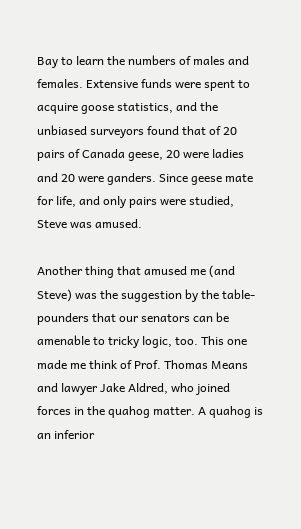Bay to learn the numbers of males and females. Extensive funds were spent to acquire goose statistics, and the unbiased surveyors found that of 20 pairs of Canada geese, 20 were ladies and 20 were ganders. Since geese mate for life, and only pairs were studied, Steve was amused.

Another thing that amused me (and Steve) was the suggestion by the table-pounders that our senators can be amenable to tricky logic, too. This one made me think of Prof. Thomas Means and lawyer Jake Aldred, who joined forces in the quahog matter. A quahog is an inferior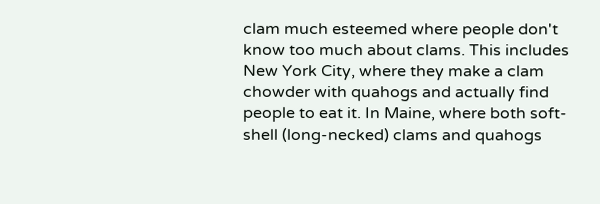clam much esteemed where people don't know too much about clams. This includes New York City, where they make a clam chowder with quahogs and actually find people to eat it. In Maine, where both soft-shell (long-necked) clams and quahogs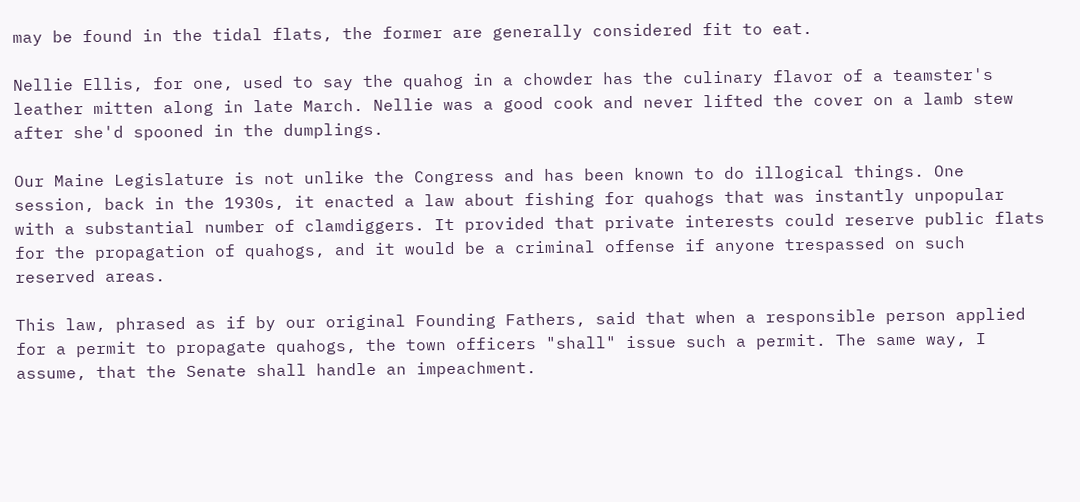may be found in the tidal flats, the former are generally considered fit to eat.

Nellie Ellis, for one, used to say the quahog in a chowder has the culinary flavor of a teamster's leather mitten along in late March. Nellie was a good cook and never lifted the cover on a lamb stew after she'd spooned in the dumplings.

Our Maine Legislature is not unlike the Congress and has been known to do illogical things. One session, back in the 1930s, it enacted a law about fishing for quahogs that was instantly unpopular with a substantial number of clamdiggers. It provided that private interests could reserve public flats for the propagation of quahogs, and it would be a criminal offense if anyone trespassed on such reserved areas.

This law, phrased as if by our original Founding Fathers, said that when a responsible person applied for a permit to propagate quahogs, the town officers "shall" issue such a permit. The same way, I assume, that the Senate shall handle an impeachment.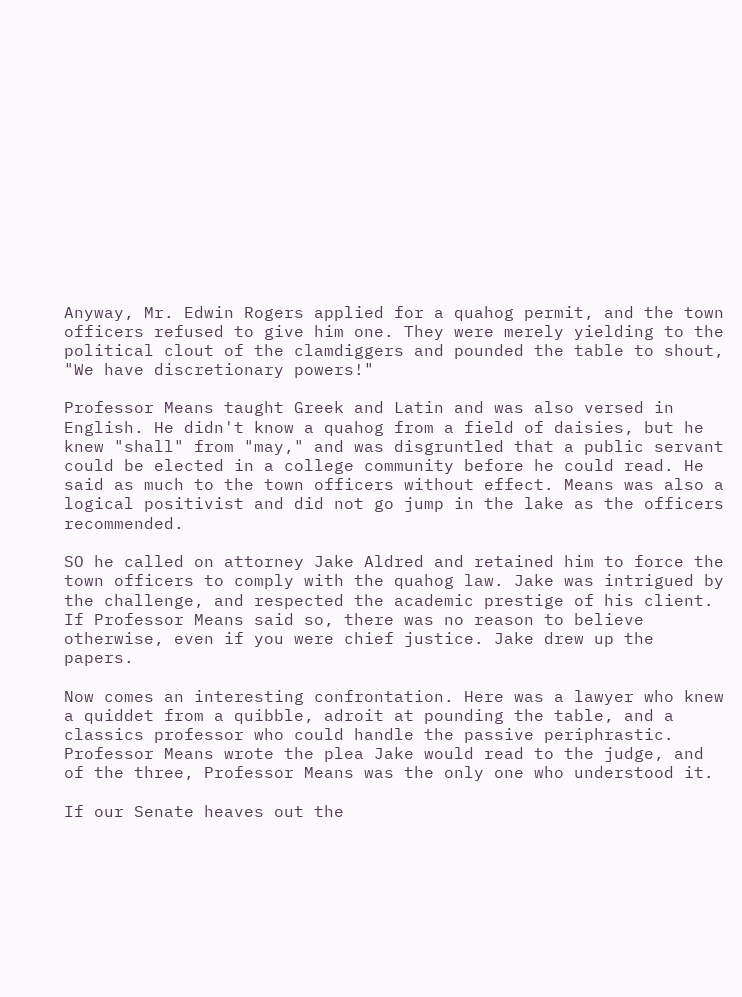Anyway, Mr. Edwin Rogers applied for a quahog permit, and the town officers refused to give him one. They were merely yielding to the political clout of the clamdiggers and pounded the table to shout, "We have discretionary powers!"

Professor Means taught Greek and Latin and was also versed in English. He didn't know a quahog from a field of daisies, but he knew "shall" from "may," and was disgruntled that a public servant could be elected in a college community before he could read. He said as much to the town officers without effect. Means was also a logical positivist and did not go jump in the lake as the officers recommended.

SO he called on attorney Jake Aldred and retained him to force the town officers to comply with the quahog law. Jake was intrigued by the challenge, and respected the academic prestige of his client. If Professor Means said so, there was no reason to believe otherwise, even if you were chief justice. Jake drew up the papers.

Now comes an interesting confrontation. Here was a lawyer who knew a quiddet from a quibble, adroit at pounding the table, and a classics professor who could handle the passive periphrastic. Professor Means wrote the plea Jake would read to the judge, and of the three, Professor Means was the only one who understood it.

If our Senate heaves out the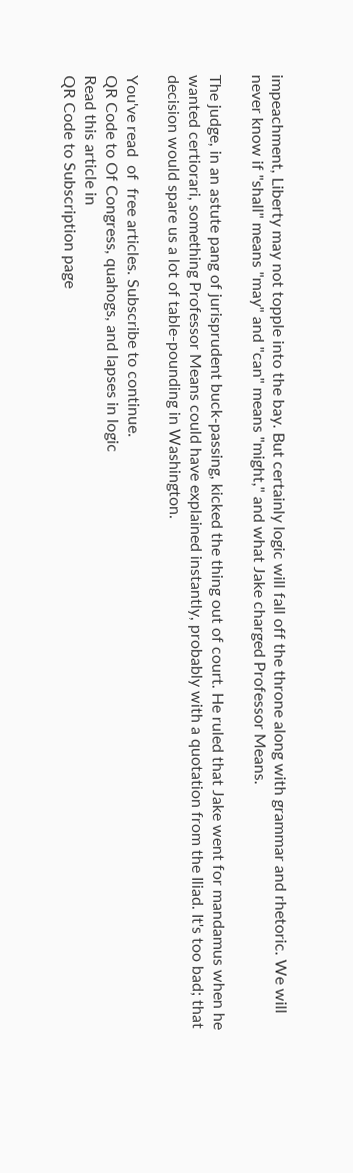impeachment, Liberty may not topple into the bay. But certainly logic will fall off the throne along with grammar and rhetoric. We will never know if "shall" means "may" and "can" means "might," and what Jake charged Professor Means.

The judge, in an astute pang of jurisprudent buck-passing, kicked the thing out of court. He ruled that Jake went for mandamus when he wanted certiorari, something Professor Means could have explained instantly, probably with a quotation from the Iliad. It's too bad; that decision would spare us a lot of table-pounding in Washington.

You've read  of  free articles. Subscribe to continue.
QR Code to Of Congress, quahogs, and lapses in logic
Read this article in
QR Code to Subscription page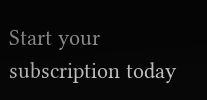Start your subscription today